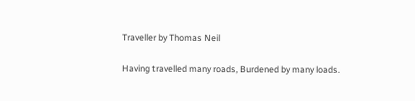Traveller by Thomas Neil

Having travelled many roads, Burdened by many loads.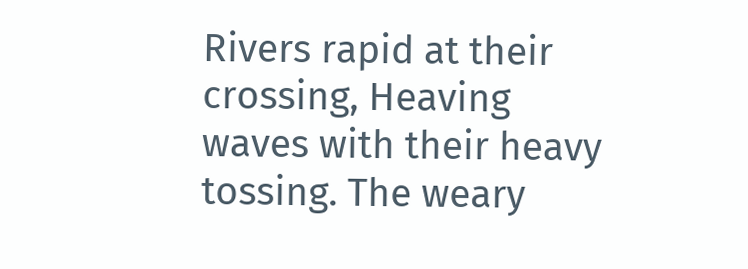Rivers rapid at their crossing, Heaving waves with their heavy tossing. The weary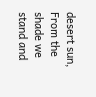desert sun, From the shade we stand and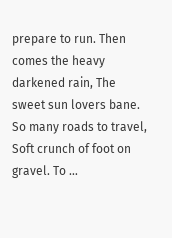prepare to run. Then comes the heavy darkened rain, The sweet sun lovers bane. So many roads to travel, Soft crunch of foot on gravel. To …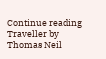Continue reading Traveller by Thomas Neil